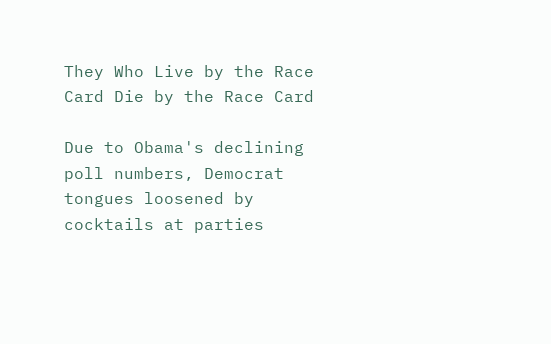They Who Live by the Race Card Die by the Race Card

Due to Obama's declining poll numbers, Democrat tongues loosened by cocktails at parties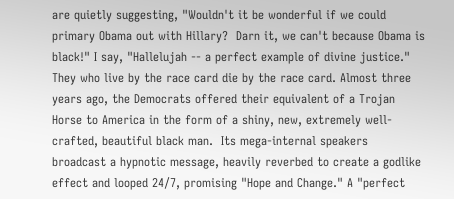are quietly suggesting, "Wouldn't it be wonderful if we could primary Obama out with Hillary?  Darn it, we can't because Obama is black!" I say, "Hallelujah -- a perfect example of divine justice."  They who live by the race card die by the race card. Almost three years ago, the Democrats offered their equivalent of a Trojan Horse to America in the form of a shiny, new, extremely well-crafted, beautiful black man.  Its mega-internal speakers broadcast a hypnotic message, heavily reverbed to create a godlike effect and looped 24/7, promising "Hope and Change." A "perfect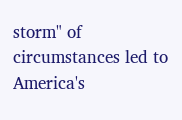storm" of circumstances led to America's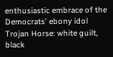enthusiastic embrace of the Democrats' ebony idol Trojan Horse: white guilt, black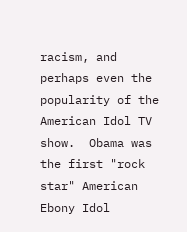racism, and perhaps even the popularity of the American Idol TV show.  Obama was the first "rock star" American Ebony Idol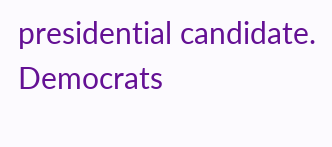presidential candidate. Democrats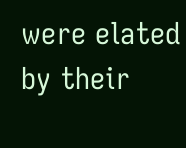were elated by their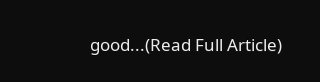good...(Read Full Article)